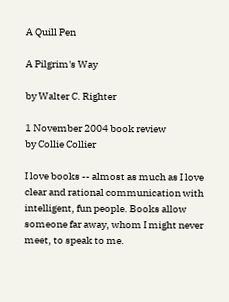A Quill Pen

A Pilgrim's Way

by Walter C. Righter

1 November 2004 book review
by Collie Collier

I love books -- almost as much as I love clear and rational communication with intelligent, fun people. Books allow someone far away, whom I might never meet, to speak to me.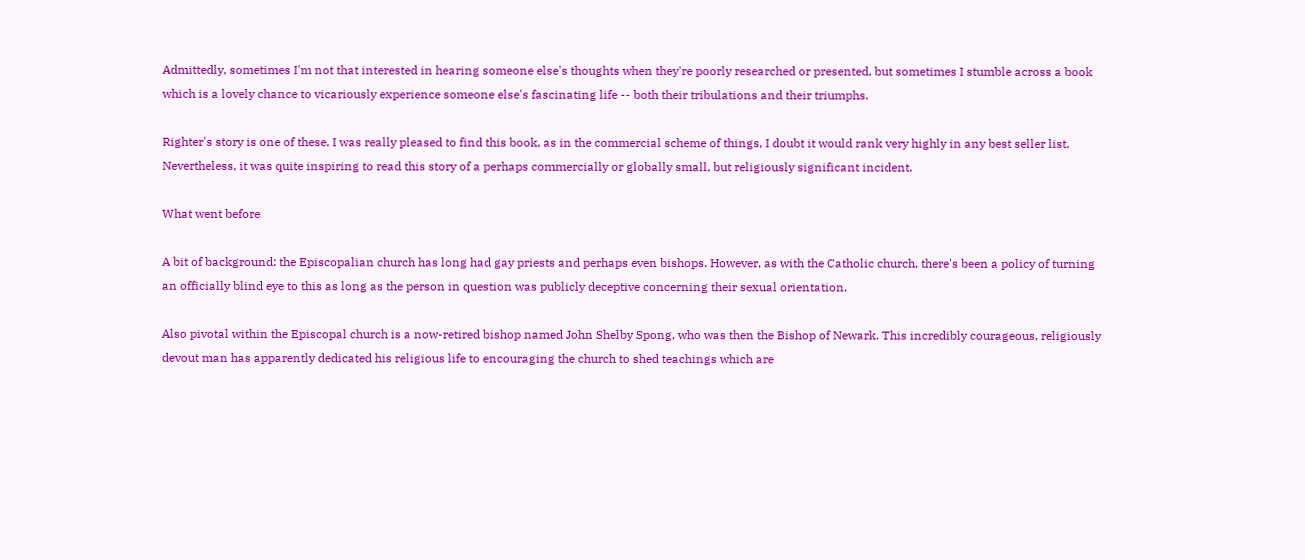Admittedly, sometimes I'm not that interested in hearing someone else's thoughts when they're poorly researched or presented, but sometimes I stumble across a book which is a lovely chance to vicariously experience someone else's fascinating life -- both their tribulations and their triumphs.

Righter's story is one of these. I was really pleased to find this book, as in the commercial scheme of things, I doubt it would rank very highly in any best seller list. Nevertheless, it was quite inspiring to read this story of a perhaps commercially or globally small, but religiously significant incident.

What went before

A bit of background: the Episcopalian church has long had gay priests and perhaps even bishops. However, as with the Catholic church, there's been a policy of turning an officially blind eye to this as long as the person in question was publicly deceptive concerning their sexual orientation.

Also pivotal within the Episcopal church is a now-retired bishop named John Shelby Spong, who was then the Bishop of Newark. This incredibly courageous, religiously devout man has apparently dedicated his religious life to encouraging the church to shed teachings which are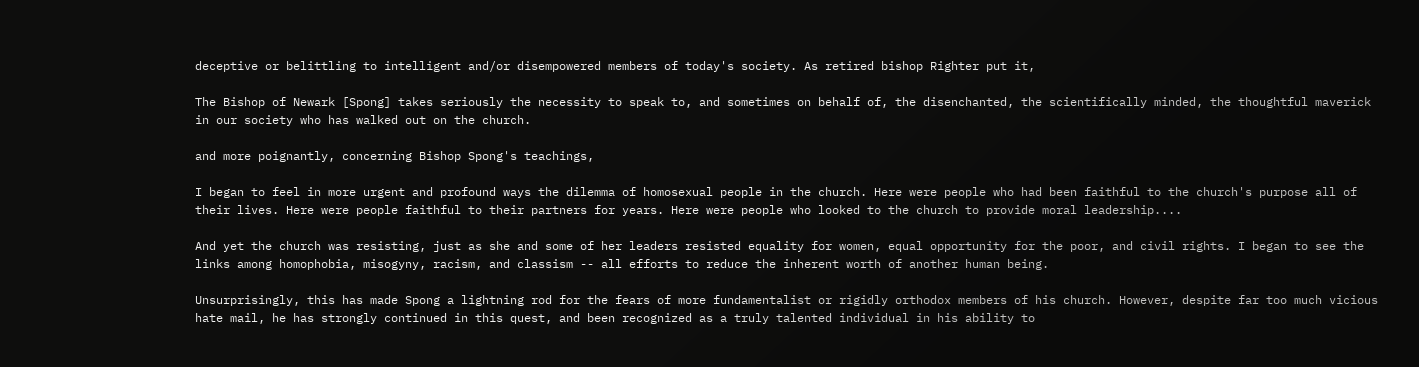deceptive or belittling to intelligent and/or disempowered members of today's society. As retired bishop Righter put it,

The Bishop of Newark [Spong] takes seriously the necessity to speak to, and sometimes on behalf of, the disenchanted, the scientifically minded, the thoughtful maverick in our society who has walked out on the church.

and more poignantly, concerning Bishop Spong's teachings,

I began to feel in more urgent and profound ways the dilemma of homosexual people in the church. Here were people who had been faithful to the church's purpose all of their lives. Here were people faithful to their partners for years. Here were people who looked to the church to provide moral leadership....

And yet the church was resisting, just as she and some of her leaders resisted equality for women, equal opportunity for the poor, and civil rights. I began to see the links among homophobia, misogyny, racism, and classism -- all efforts to reduce the inherent worth of another human being.

Unsurprisingly, this has made Spong a lightning rod for the fears of more fundamentalist or rigidly orthodox members of his church. However, despite far too much vicious hate mail, he has strongly continued in this quest, and been recognized as a truly talented individual in his ability to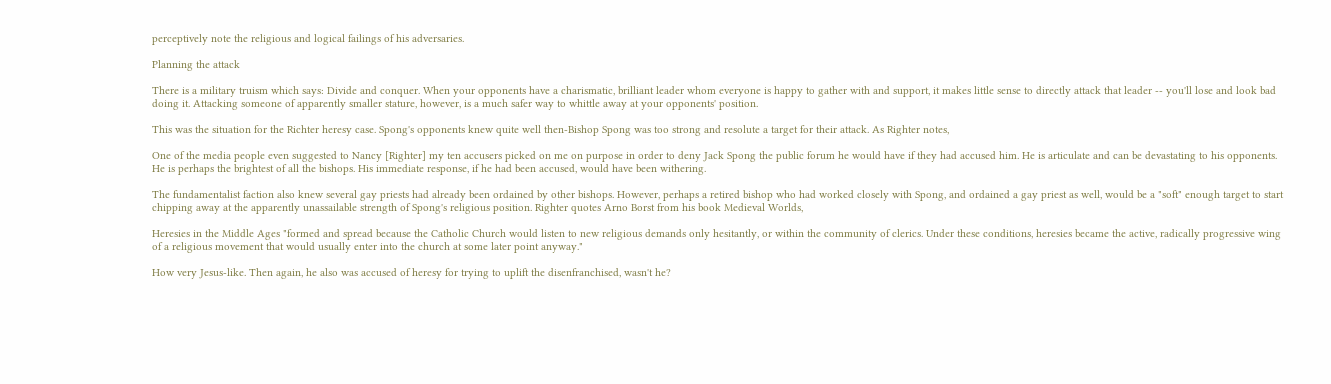perceptively note the religious and logical failings of his adversaries.

Planning the attack

There is a military truism which says: Divide and conquer. When your opponents have a charismatic, brilliant leader whom everyone is happy to gather with and support, it makes little sense to directly attack that leader -- you'll lose and look bad doing it. Attacking someone of apparently smaller stature, however, is a much safer way to whittle away at your opponents' position.

This was the situation for the Richter heresy case. Spong's opponents knew quite well then-Bishop Spong was too strong and resolute a target for their attack. As Righter notes,

One of the media people even suggested to Nancy [Righter] my ten accusers picked on me on purpose in order to deny Jack Spong the public forum he would have if they had accused him. He is articulate and can be devastating to his opponents. He is perhaps the brightest of all the bishops. His immediate response, if he had been accused, would have been withering.

The fundamentalist faction also knew several gay priests had already been ordained by other bishops. However, perhaps a retired bishop who had worked closely with Spong, and ordained a gay priest as well, would be a "soft" enough target to start chipping away at the apparently unassailable strength of Spong's religious position. Righter quotes Arno Borst from his book Medieval Worlds,

Heresies in the Middle Ages "formed and spread because the Catholic Church would listen to new religious demands only hesitantly, or within the community of clerics. Under these conditions, heresies became the active, radically progressive wing of a religious movement that would usually enter into the church at some later point anyway."

How very Jesus-like. Then again, he also was accused of heresy for trying to uplift the disenfranchised, wasn't he?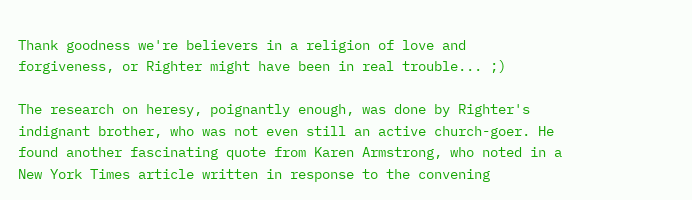Thank goodness we're believers in a religion of love and forgiveness, or Righter might have been in real trouble... ;)

The research on heresy, poignantly enough, was done by Righter's indignant brother, who was not even still an active church-goer. He found another fascinating quote from Karen Armstrong, who noted in a New York Times article written in response to the convening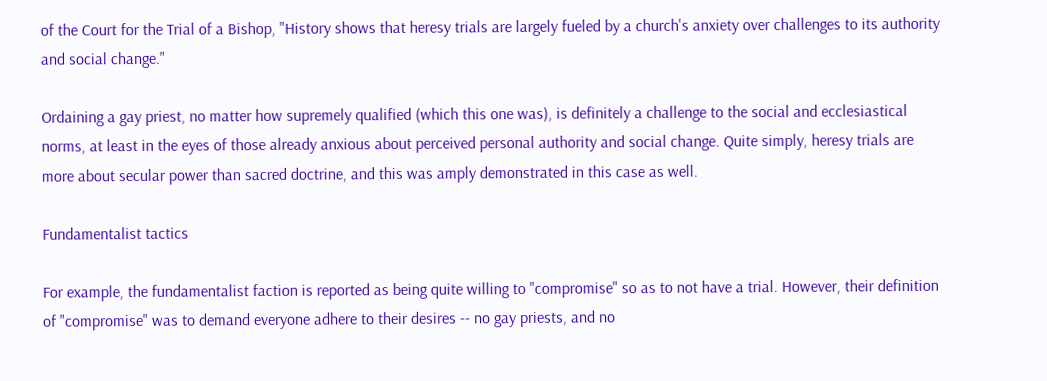of the Court for the Trial of a Bishop, "History shows that heresy trials are largely fueled by a church's anxiety over challenges to its authority and social change."

Ordaining a gay priest, no matter how supremely qualified (which this one was), is definitely a challenge to the social and ecclesiastical norms, at least in the eyes of those already anxious about perceived personal authority and social change. Quite simply, heresy trials are more about secular power than sacred doctrine, and this was amply demonstrated in this case as well.

Fundamentalist tactics

For example, the fundamentalist faction is reported as being quite willing to "compromise" so as to not have a trial. However, their definition of "compromise" was to demand everyone adhere to their desires -- no gay priests, and no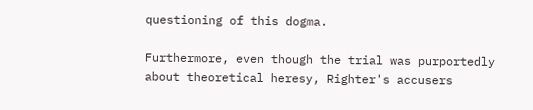questioning of this dogma.

Furthermore, even though the trial was purportedly about theoretical heresy, Righter's accusers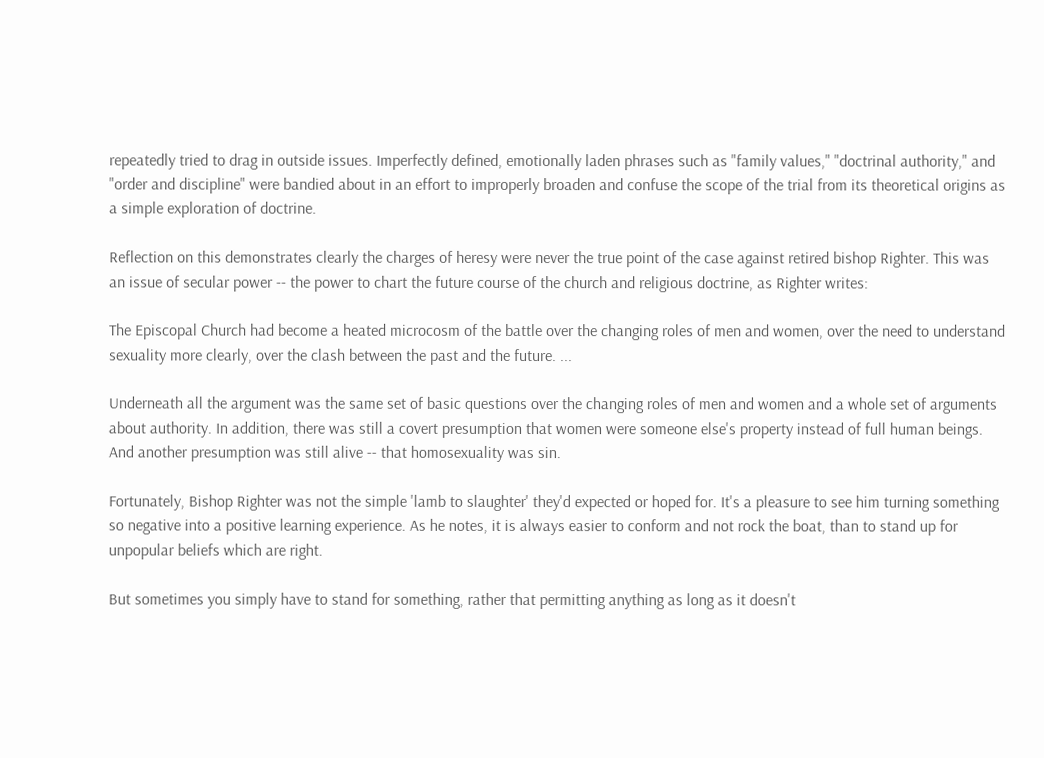repeatedly tried to drag in outside issues. Imperfectly defined, emotionally laden phrases such as "family values," "doctrinal authority," and "order and discipline" were bandied about in an effort to improperly broaden and confuse the scope of the trial from its theoretical origins as a simple exploration of doctrine.

Reflection on this demonstrates clearly the charges of heresy were never the true point of the case against retired bishop Righter. This was an issue of secular power -- the power to chart the future course of the church and religious doctrine, as Righter writes:

The Episcopal Church had become a heated microcosm of the battle over the changing roles of men and women, over the need to understand sexuality more clearly, over the clash between the past and the future. ...

Underneath all the argument was the same set of basic questions over the changing roles of men and women and a whole set of arguments about authority. In addition, there was still a covert presumption that women were someone else's property instead of full human beings. And another presumption was still alive -- that homosexuality was sin.

Fortunately, Bishop Righter was not the simple 'lamb to slaughter' they'd expected or hoped for. It's a pleasure to see him turning something so negative into a positive learning experience. As he notes, it is always easier to conform and not rock the boat, than to stand up for unpopular beliefs which are right.

But sometimes you simply have to stand for something, rather that permitting anything as long as it doesn't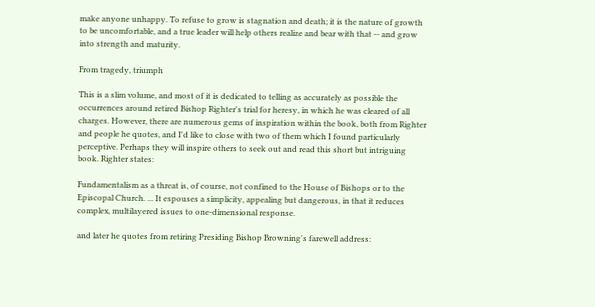make anyone unhappy. To refuse to grow is stagnation and death; it is the nature of growth to be uncomfortable, and a true leader will help others realize and bear with that -- and grow into strength and maturity.

From tragedy, triumph

This is a slim volume, and most of it is dedicated to telling as accurately as possible the occurrences around retired Bishop Righter's trial for heresy, in which he was cleared of all charges. However, there are numerous gems of inspiration within the book, both from Righter and people he quotes, and I'd like to close with two of them which I found particularly perceptive. Perhaps they will inspire others to seek out and read this short but intriguing book. Righter states:

Fundamentalism as a threat is, of course, not confined to the House of Bishops or to the Episcopal Church. ... It espouses a simplicity, appealing but dangerous, in that it reduces complex, multilayered issues to one-dimensional response.

and later he quotes from retiring Presiding Bishop Browning's farewell address: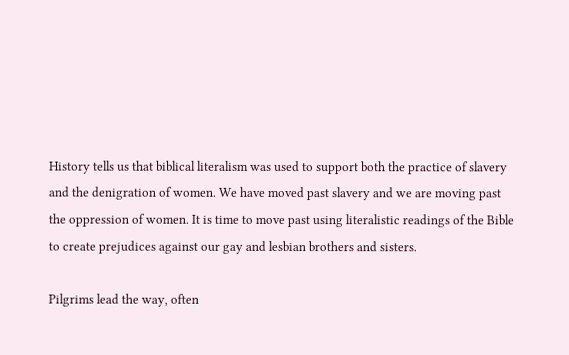History tells us that biblical literalism was used to support both the practice of slavery and the denigration of women. We have moved past slavery and we are moving past the oppression of women. It is time to move past using literalistic readings of the Bible to create prejudices against our gay and lesbian brothers and sisters.

Pilgrims lead the way, often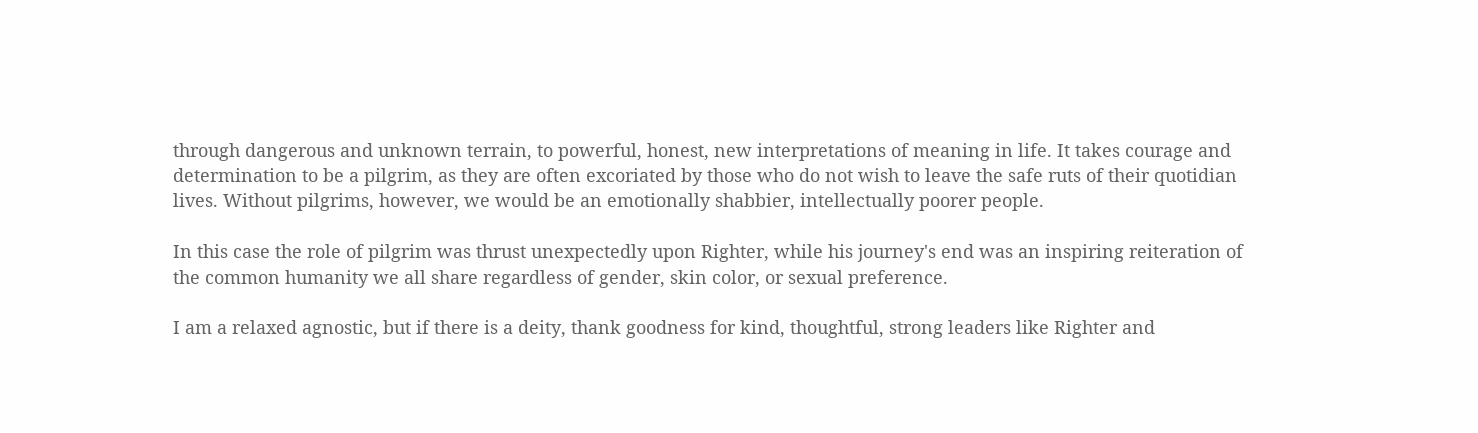through dangerous and unknown terrain, to powerful, honest, new interpretations of meaning in life. It takes courage and determination to be a pilgrim, as they are often excoriated by those who do not wish to leave the safe ruts of their quotidian lives. Without pilgrims, however, we would be an emotionally shabbier, intellectually poorer people.

In this case the role of pilgrim was thrust unexpectedly upon Righter, while his journey's end was an inspiring reiteration of the common humanity we all share regardless of gender, skin color, or sexual preference.

I am a relaxed agnostic, but if there is a deity, thank goodness for kind, thoughtful, strong leaders like Righter and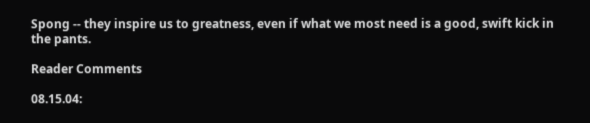Spong -- they inspire us to greatness, even if what we most need is a good, swift kick in the pants.

Reader Comments

08.15.04: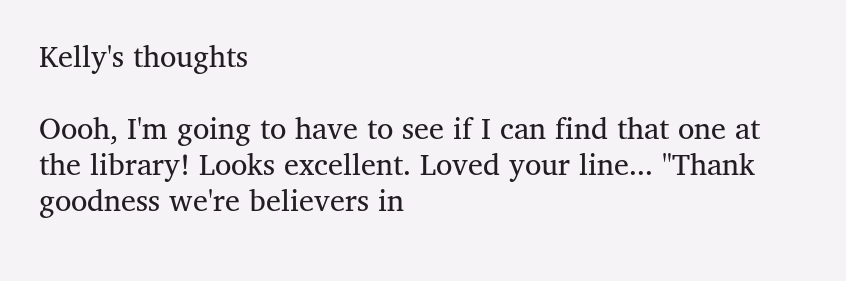Kelly's thoughts

Oooh, I'm going to have to see if I can find that one at the library! Looks excellent. Loved your line... "Thank goodness we're believers in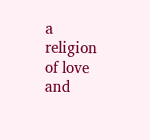a religion of love and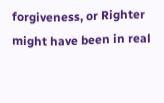forgiveness, or Righter might have been in real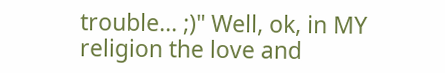trouble... ;)" Well, ok, in MY religion the love and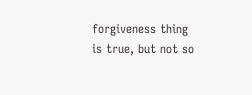forgiveness thing is true, but not so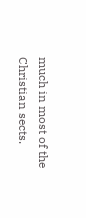much in most of the Christian sects.